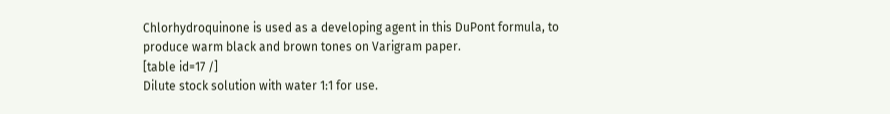Chlorhydroquinone is used as a developing agent in this DuPont formula, to produce warm black and brown tones on Varigram paper.
[table id=17 /]
Dilute stock solution with water 1:1 for use.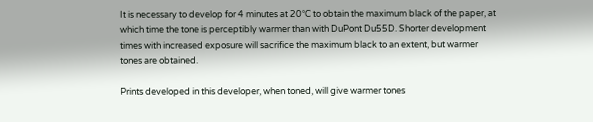It is necessary to develop for 4 minutes at 20°C to obtain the maximum black of the paper, at which time the tone is perceptibly warmer than with DuPont Du55D. Shorter development times with increased exposure will sacrifice the maximum black to an extent, but warmer tones are obtained.

Prints developed in this developer, when toned, will give warmer tones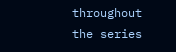throughout the series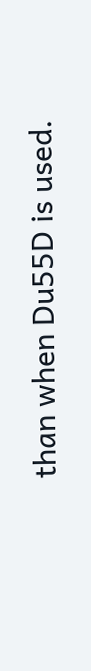than when Du55D is used.